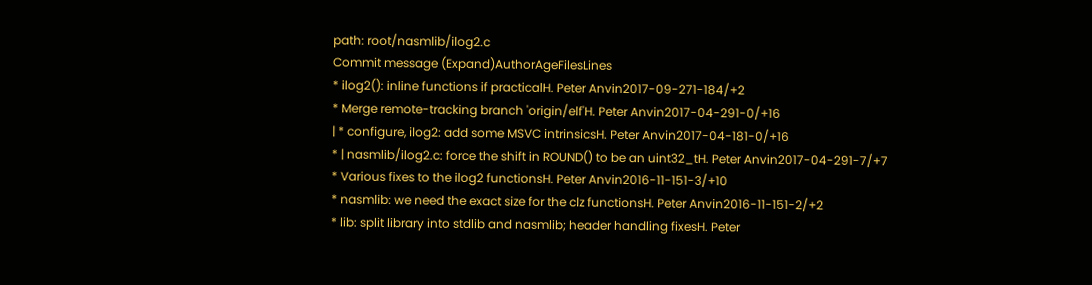path: root/nasmlib/ilog2.c
Commit message (Expand)AuthorAgeFilesLines
* ilog2(): inline functions if practicalH. Peter Anvin2017-09-271-184/+2
* Merge remote-tracking branch 'origin/elf'H. Peter Anvin2017-04-291-0/+16
| * configure, ilog2: add some MSVC intrinsicsH. Peter Anvin2017-04-181-0/+16
* | nasmlib/ilog2.c: force the shift in ROUND() to be an uint32_tH. Peter Anvin2017-04-291-7/+7
* Various fixes to the ilog2 functionsH. Peter Anvin2016-11-151-3/+10
* nasmlib: we need the exact size for the clz functionsH. Peter Anvin2016-11-151-2/+2
* lib: split library into stdlib and nasmlib; header handling fixesH. Peter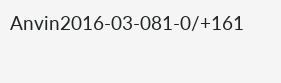Anvin2016-03-081-0/+161